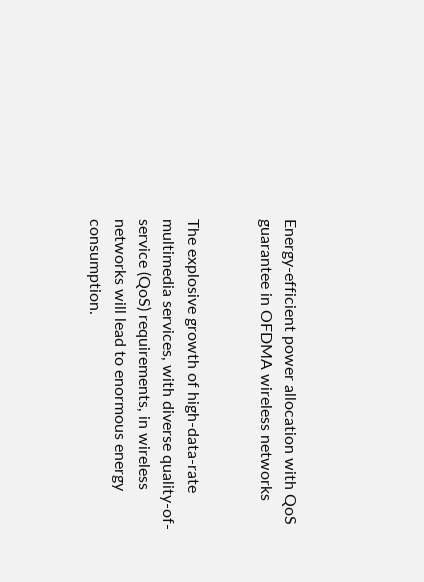Energy-efficient power allocation with QoS guarantee in OFDMA wireless networks


The explosive growth of high-data-rate multimedia services, with diverse quality-of-service (QoS) requirements, in wireless networks will lead to enormous energy consumption.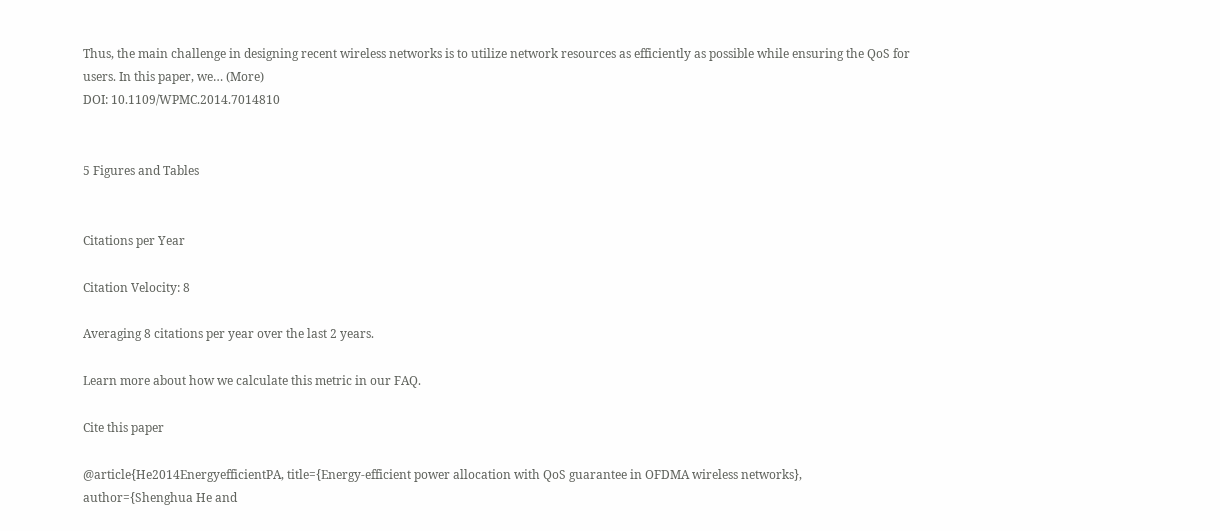Thus, the main challenge in designing recent wireless networks is to utilize network resources as efficiently as possible while ensuring the QoS for users. In this paper, we… (More)
DOI: 10.1109/WPMC.2014.7014810


5 Figures and Tables


Citations per Year

Citation Velocity: 8

Averaging 8 citations per year over the last 2 years.

Learn more about how we calculate this metric in our FAQ.

Cite this paper

@article{He2014EnergyefficientPA, title={Energy-efficient power allocation with QoS guarantee in OFDMA wireless networks}, author={Shenghua He and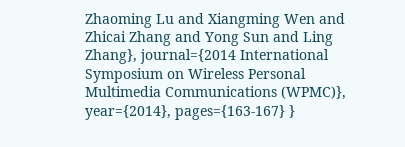Zhaoming Lu and Xiangming Wen and Zhicai Zhang and Yong Sun and Ling Zhang}, journal={2014 International Symposium on Wireless Personal Multimedia Communications (WPMC)}, year={2014}, pages={163-167} }